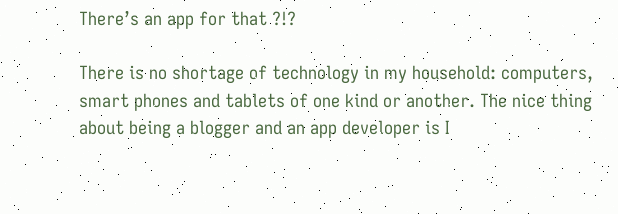There’s an app for that ?!?

There is no shortage of technology in my household: computers, smart phones and tablets of one kind or another. The nice thing about being a blogger and an app developer is I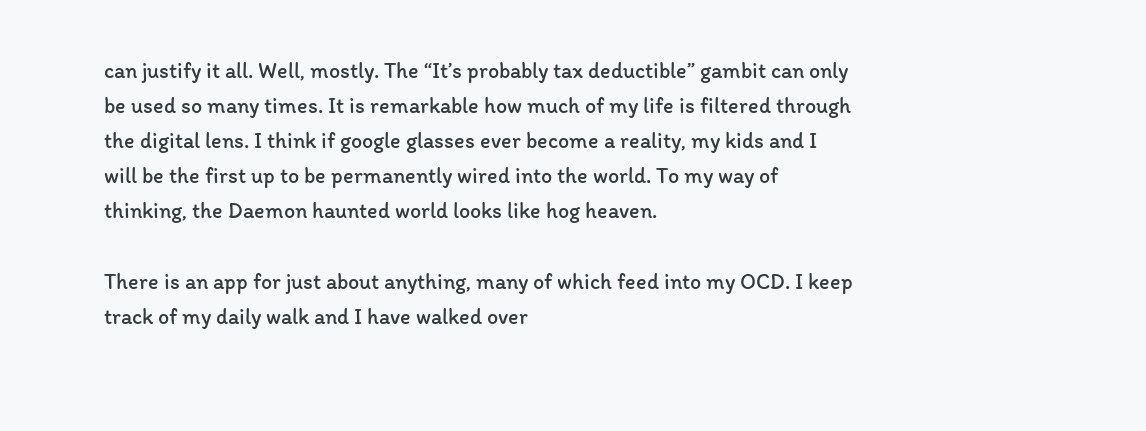can justify it all. Well, mostly. The “It’s probably tax deductible” gambit can only be used so many times. It is remarkable how much of my life is filtered through the digital lens. I think if google glasses ever become a reality, my kids and I will be the first up to be permanently wired into the world. To my way of thinking, the Daemon haunted world looks like hog heaven.

There is an app for just about anything, many of which feed into my OCD. I keep track of my daily walk and I have walked over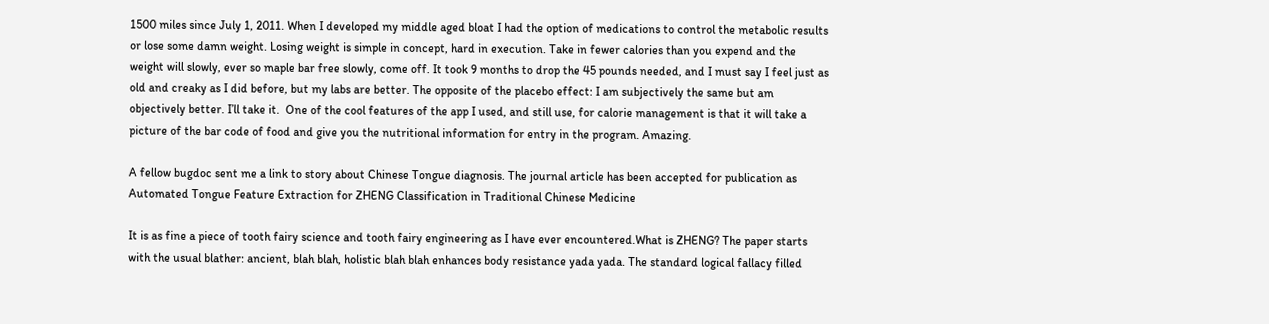1500 miles since July 1, 2011. When I developed my middle aged bloat I had the option of medications to control the metabolic results or lose some damn weight. Losing weight is simple in concept, hard in execution. Take in fewer calories than you expend and the weight will slowly, ever so maple bar free slowly, come off. It took 9 months to drop the 45 pounds needed, and I must say I feel just as old and creaky as I did before, but my labs are better. The opposite of the placebo effect: I am subjectively the same but am objectively better. I’ll take it.  One of the cool features of the app I used, and still use, for calorie management is that it will take a picture of the bar code of food and give you the nutritional information for entry in the program. Amazing.

A fellow bugdoc sent me a link to story about Chinese Tongue diagnosis. The journal article has been accepted for publication as Automated Tongue Feature Extraction for ZHENG Classification in Traditional Chinese Medicine

It is as fine a piece of tooth fairy science and tooth fairy engineering as I have ever encountered.What is ZHENG? The paper starts with the usual blather: ancient, blah blah, holistic blah blah enhances body resistance yada yada. The standard logical fallacy filled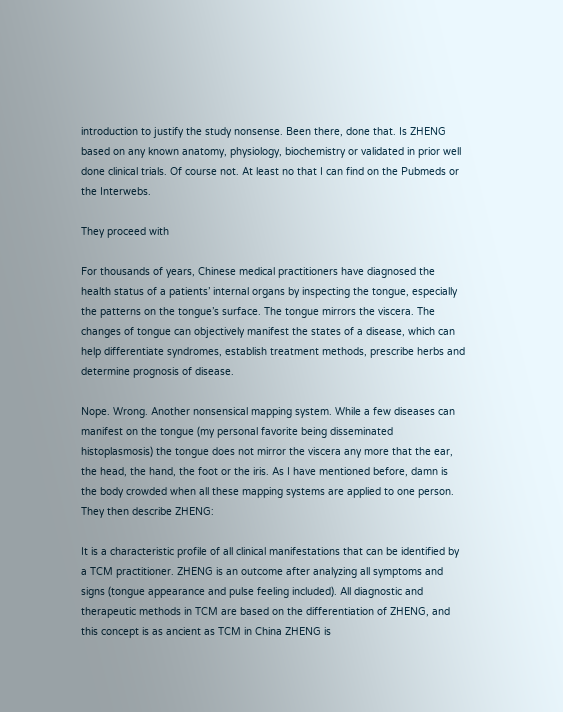introduction to justify the study nonsense. Been there, done that. Is ZHENG based on any known anatomy, physiology, biochemistry or validated in prior well done clinical trials. Of course not. At least no that I can find on the Pubmeds or the Interwebs.

They proceed with

For thousands of years, Chinese medical practitioners have diagnosed the health status of a patients’ internal organs by inspecting the tongue, especially the patterns on the tongue’s surface. The tongue mirrors the viscera. The changes of tongue can objectively manifest the states of a disease, which can help differentiate syndromes, establish treatment methods, prescribe herbs and determine prognosis of disease.

Nope. Wrong. Another nonsensical mapping system. While a few diseases can manifest on the tongue (my personal favorite being disseminated histoplasmosis) the tongue does not mirror the viscera any more that the ear, the head, the hand, the foot or the iris. As I have mentioned before, damn is the body crowded when all these mapping systems are applied to one person. They then describe ZHENG:

It is a characteristic profile of all clinical manifestations that can be identified by a TCM practitioner. ZHENG is an outcome after analyzing all symptoms and signs (tongue appearance and pulse feeling included). All diagnostic and therapeutic methods in TCM are based on the differentiation of ZHENG, and this concept is as ancient as TCM in China ZHENG is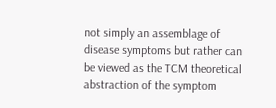not simply an assemblage of disease symptoms but rather can be viewed as the TCM theoretical abstraction of the symptom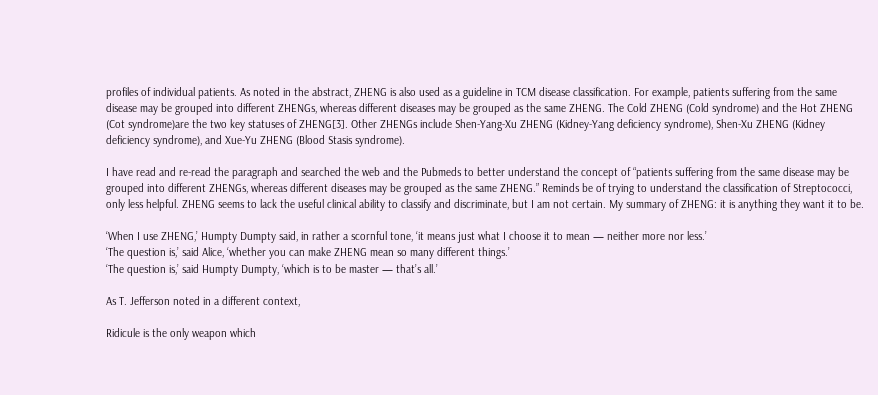profiles of individual patients. As noted in the abstract, ZHENG is also used as a guideline in TCM disease classification. For example, patients suffering from the same disease may be grouped into different ZHENGs, whereas different diseases may be grouped as the same ZHENG. The Cold ZHENG (Cold syndrome) and the Hot ZHENG (Cot syndrome)are the two key statuses of ZHENG[3]. Other ZHENGs include Shen-Yang-Xu ZHENG (Kidney-Yang deficiency syndrome), Shen-Xu ZHENG (Kidney deficiency syndrome), and Xue-Yu ZHENG (Blood Stasis syndrome).

I have read and re-read the paragraph and searched the web and the Pubmeds to better understand the concept of “patients suffering from the same disease may be grouped into different ZHENGs, whereas different diseases may be grouped as the same ZHENG.” Reminds be of trying to understand the classification of Streptococci, only less helpful. ZHENG seems to lack the useful clinical ability to classify and discriminate, but I am not certain. My summary of ZHENG: it is anything they want it to be.

‘When I use ZHENG,’ Humpty Dumpty said, in rather a scornful tone, ‘it means just what I choose it to mean — neither more nor less.’
‘The question is,’ said Alice, ‘whether you can make ZHENG mean so many different things.’
‘The question is,’ said Humpty Dumpty, ‘which is to be master — that’s all.’

As T. Jefferson noted in a different context,

Ridicule is the only weapon which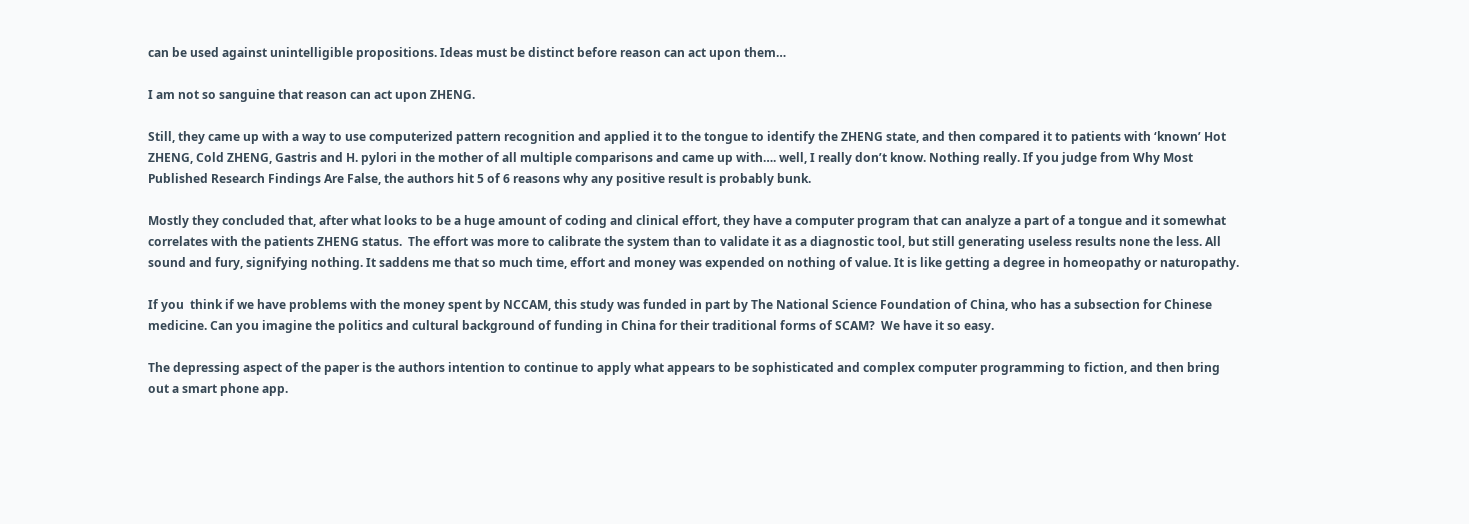can be used against unintelligible propositions. Ideas must be distinct before reason can act upon them…

I am not so sanguine that reason can act upon ZHENG.

Still, they came up with a way to use computerized pattern recognition and applied it to the tongue to identify the ZHENG state, and then compared it to patients with ‘known’ Hot ZHENG, Cold ZHENG, Gastris and H. pylori in the mother of all multiple comparisons and came up with…. well, I really don’t know. Nothing really. If you judge from Why Most Published Research Findings Are False, the authors hit 5 of 6 reasons why any positive result is probably bunk.

Mostly they concluded that, after what looks to be a huge amount of coding and clinical effort, they have a computer program that can analyze a part of a tongue and it somewhat correlates with the patients ZHENG status.  The effort was more to calibrate the system than to validate it as a diagnostic tool, but still generating useless results none the less. All sound and fury, signifying nothing. It saddens me that so much time, effort and money was expended on nothing of value. It is like getting a degree in homeopathy or naturopathy.

If you  think if we have problems with the money spent by NCCAM, this study was funded in part by The National Science Foundation of China, who has a subsection for Chinese medicine. Can you imagine the politics and cultural background of funding in China for their traditional forms of SCAM?  We have it so easy.

The depressing aspect of the paper is the authors intention to continue to apply what appears to be sophisticated and complex computer programming to fiction, and then bring out a smart phone app.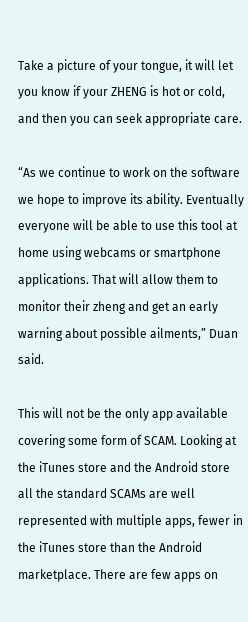Take a picture of your tongue, it will let you know if your ZHENG is hot or cold, and then you can seek appropriate care.

“As we continue to work on the software we hope to improve its ability. Eventually everyone will be able to use this tool at home using webcams or smartphone applications. That will allow them to monitor their zheng and get an early warning about possible ailments,” Duan said.

This will not be the only app available covering some form of SCAM. Looking at the iTunes store and the Android store all the standard SCAMs are well represented with multiple apps, fewer in the iTunes store than the Android marketplace. There are few apps on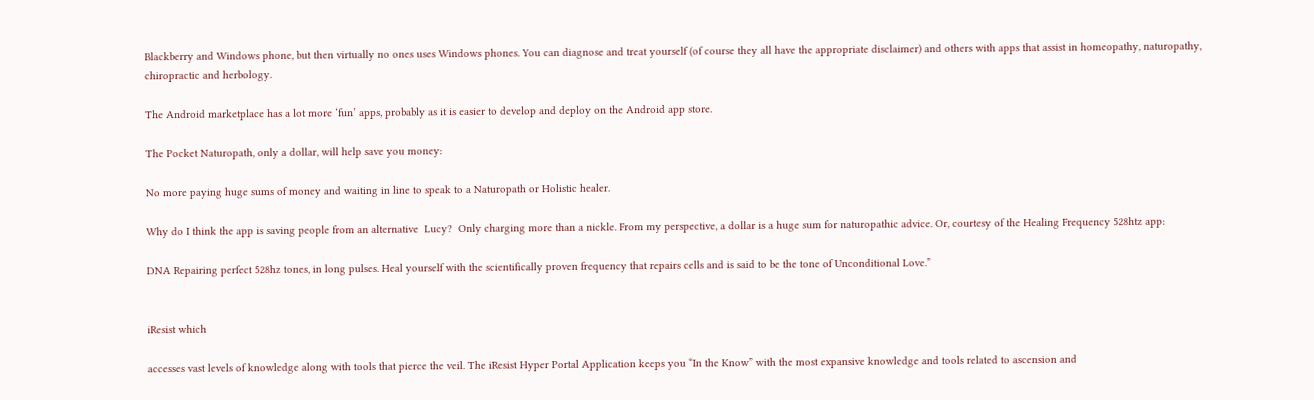Blackberry and Windows phone, but then virtually no ones uses Windows phones. You can diagnose and treat yourself (of course they all have the appropriate disclaimer) and others with apps that assist in homeopathy, naturopathy, chiropractic and herbology.

The Android marketplace has a lot more ‘fun’ apps, probably as it is easier to develop and deploy on the Android app store.

The Pocket Naturopath, only a dollar, will help save you money:

No more paying huge sums of money and waiting in line to speak to a Naturopath or Holistic healer.

Why do I think the app is saving people from an alternative  Lucy?  Only charging more than a nickle. From my perspective, a dollar is a huge sum for naturopathic advice. Or, courtesy of the Healing Frequency 528htz app:

DNA Repairing perfect 528hz tones, in long pulses. Heal yourself with the scientifically proven frequency that repairs cells and is said to be the tone of Unconditional Love.”


iResist which

accesses vast levels of knowledge along with tools that pierce the veil. The iResist Hyper Portal Application keeps you “In the Know” with the most expansive knowledge and tools related to ascension and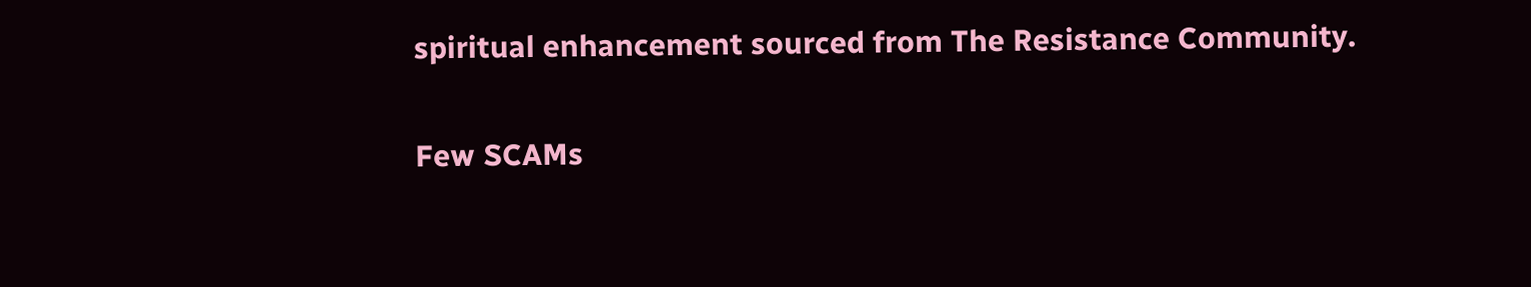spiritual enhancement sourced from The Resistance Community.

Few SCAMs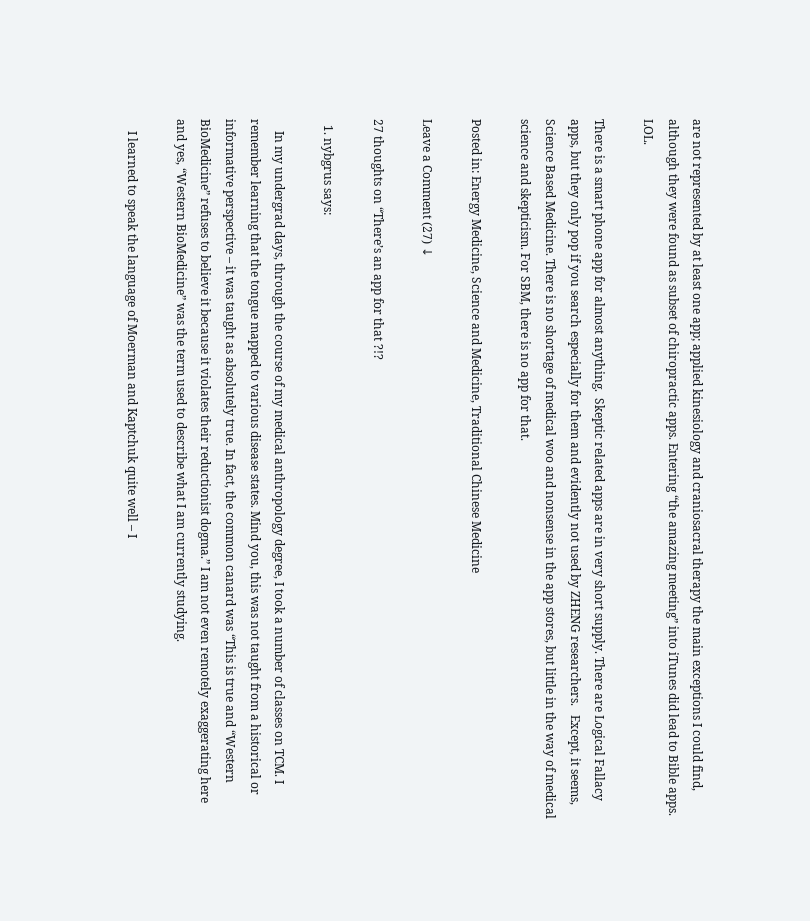are not represented by at least one app; applied kinesiology and craniosacral therapy the main exceptions I could find, although they were found as subset of chiropractic apps. Entering “the amazing meeting” into iTunes did lead to Bible apps. LOL.

There is a smart phone app for almost anything.  Skeptic related apps are in very short supply. There are Logical Fallacy apps, but they only pop if you search especially for them and evidently not used by ZHENG researchers.   Except, it seems, Science Based Medicine. There is no shortage of medical woo and nonsense in the app stores, but little in the way of medical science and skepticism. For SBM, there is no app for that.

Posted in: Energy Medicine, Science and Medicine, Traditional Chinese Medicine

Leave a Comment (27) ↓

27 thoughts on “There’s an app for that ?!?

  1. nybgrus says:

    In my undergrad days, through the course of my medical anthropology degree, I took a number of classes on TCM. I remember learning that the tongue mapped to various disease states. Mind you, this was not taught from a historical or informative perspective – it was taught as absolutely true. In fact, the common canard was “This is true and “Western BioMedicine” refuses to believe it because it violates their reductionist dogma.” I am not even remotely exaggerating here and yes, “Western BioMedicine” was the term used to describe what I am currently studying.

    I learned to speak the language of Moerman and Kaptchuk quite well – I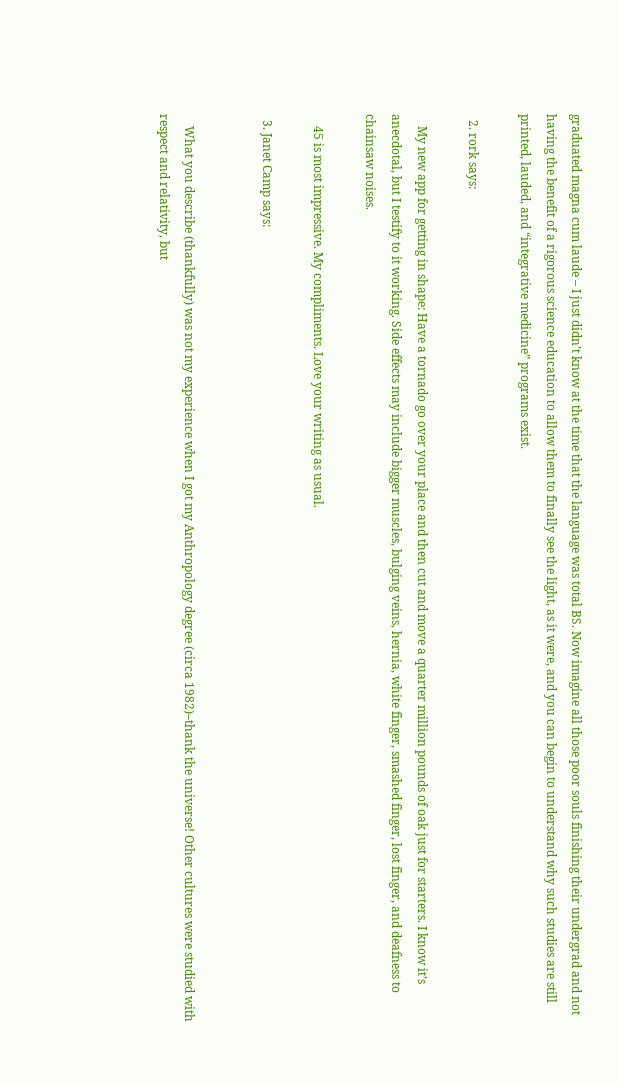graduated magna cum laude – I just didn’t know at the time that the language was total BS. Now imagine all those poor souls finishing their undergrad and not having the benefit of a rigorous science education to allow them to finally see the light, as it were, and you can begin to understand why such studies are still printed, lauded, and “integrative medicine” programs exist.

  2. rork says:

    My new app for getting in shape: Have a tornado go over your place and then cut and move a quarter million pounds of oak just for starters. I know it’s anecdotal, but I testify to it working. Side effects may include bigger muscles, bulging veins, hernia, white finger, smashed finger, lost finger, and deafness to chainsaw noises.

    45 is most impressive. My compliments. Love your writing as usual.

  3. Janet Camp says:


    What you describe (thankfully) was not my experience when I got my Anthropology degree (circa 1982)–thank the universe! Other cultures were studied with respect and relativity, but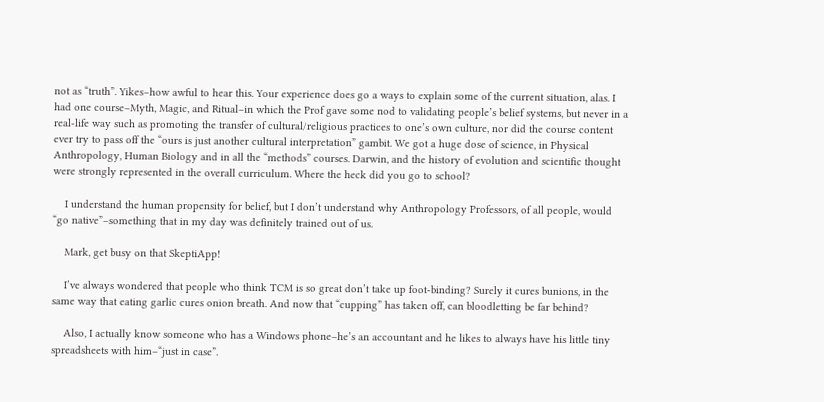not as “truth”. Yikes–how awful to hear this. Your experience does go a ways to explain some of the current situation, alas. I had one course–Myth, Magic, and Ritual–in which the Prof gave some nod to validating people’s belief systems, but never in a real-life way such as promoting the transfer of cultural/religious practices to one’s own culture, nor did the course content ever try to pass off the “ours is just another cultural interpretation” gambit. We got a huge dose of science, in Physical Anthropology, Human Biology and in all the “methods” courses. Darwin, and the history of evolution and scientific thought were strongly represented in the overall curriculum. Where the heck did you go to school?

    I understand the human propensity for belief, but I don’t understand why Anthropology Professors, of all people, would “go native”–something that in my day was definitely trained out of us.

    Mark, get busy on that SkeptiApp!

    I’ve always wondered that people who think TCM is so great don’t take up foot-binding? Surely it cures bunions, in the same way that eating garlic cures onion breath. And now that “cupping” has taken off, can bloodletting be far behind?

    Also, I actually know someone who has a Windows phone–he’s an accountant and he likes to always have his little tiny spreadsheets with him–“just in case”.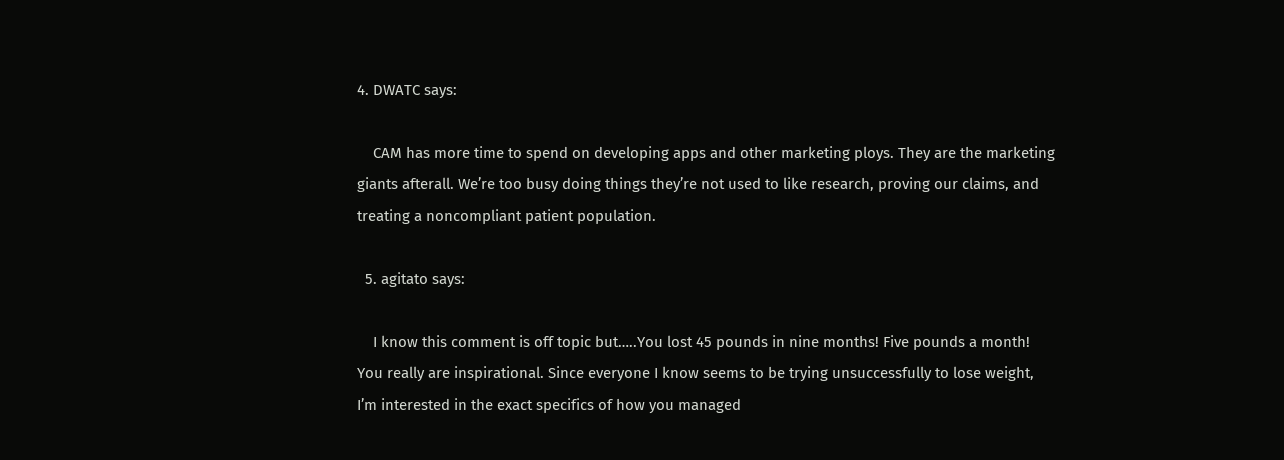4. DWATC says:

    CAM has more time to spend on developing apps and other marketing ploys. They are the marketing giants afterall. We’re too busy doing things they’re not used to like research, proving our claims, and treating a noncompliant patient population.

  5. agitato says:

    I know this comment is off topic but…..You lost 45 pounds in nine months! Five pounds a month! You really are inspirational. Since everyone I know seems to be trying unsuccessfully to lose weight, I’m interested in the exact specifics of how you managed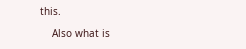this.

    Also what is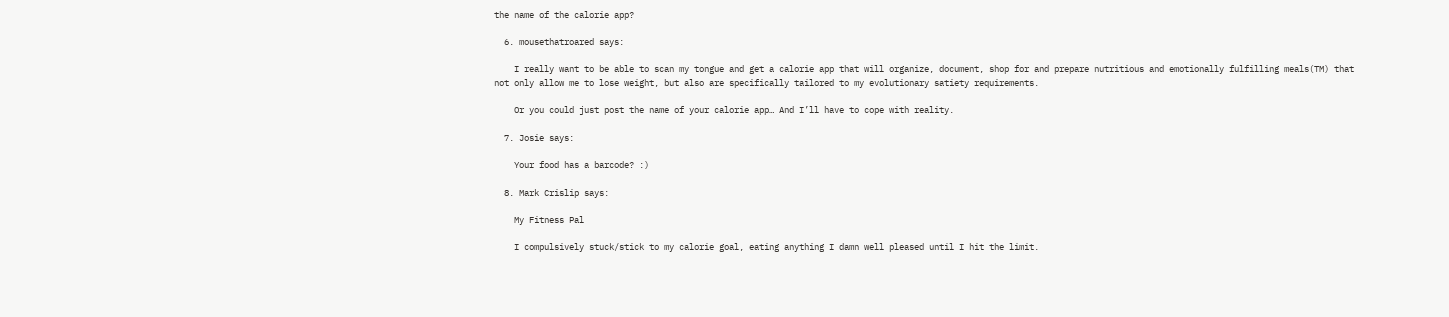the name of the calorie app?

  6. mousethatroared says:

    I really want to be able to scan my tongue and get a calorie app that will organize, document, shop for and prepare nutritious and emotionally fulfilling meals(TM) that not only allow me to lose weight, but also are specifically tailored to my evolutionary satiety requirements.

    Or you could just post the name of your calorie app… And I’ll have to cope with reality.

  7. Josie says:

    Your food has a barcode? :)

  8. Mark Crislip says:

    My Fitness Pal

    I compulsively stuck/stick to my calorie goal, eating anything I damn well pleased until I hit the limit.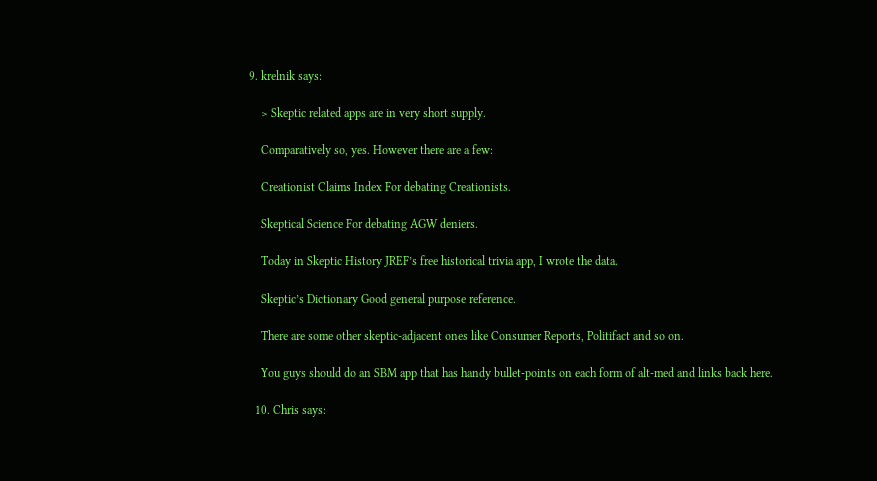9. krelnik says:

    > Skeptic related apps are in very short supply.

    Comparatively so, yes. However there are a few:

    Creationist Claims Index For debating Creationists.

    Skeptical Science For debating AGW deniers.

    Today in Skeptic History JREF’s free historical trivia app, I wrote the data.

    Skeptic’s Dictionary Good general purpose reference.

    There are some other skeptic-adjacent ones like Consumer Reports, Politifact and so on.

    You guys should do an SBM app that has handy bullet-points on each form of alt-med and links back here.

  10. Chris says: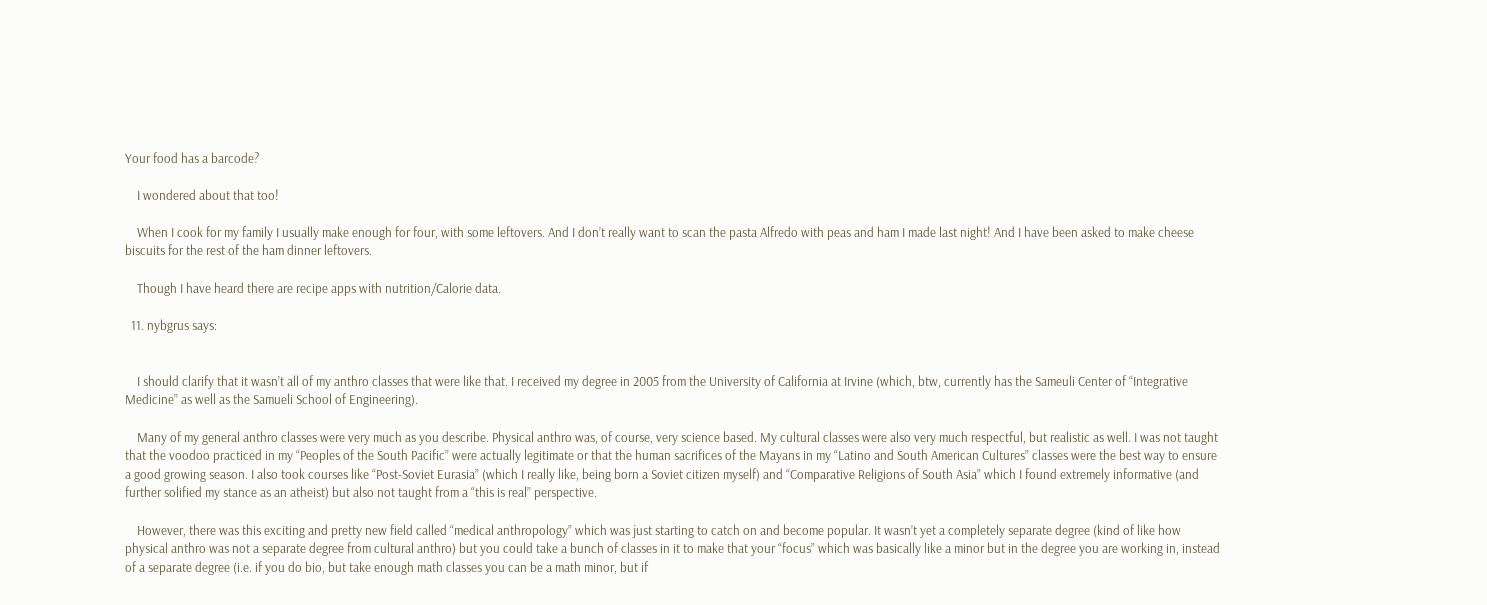Your food has a barcode?

    I wondered about that too!

    When I cook for my family I usually make enough for four, with some leftovers. And I don’t really want to scan the pasta Alfredo with peas and ham I made last night! And I have been asked to make cheese biscuits for the rest of the ham dinner leftovers.

    Though I have heard there are recipe apps with nutrition/Calorie data.

  11. nybgrus says:


    I should clarify that it wasn’t all of my anthro classes that were like that. I received my degree in 2005 from the University of California at Irvine (which, btw, currently has the Sameuli Center of “Integrative Medicine” as well as the Samueli School of Engineering).

    Many of my general anthro classes were very much as you describe. Physical anthro was, of course, very science based. My cultural classes were also very much respectful, but realistic as well. I was not taught that the voodoo practiced in my “Peoples of the South Pacific” were actually legitimate or that the human sacrifices of the Mayans in my “Latino and South American Cultures” classes were the best way to ensure a good growing season. I also took courses like “Post-Soviet Eurasia” (which I really like, being born a Soviet citizen myself) and “Comparative Religions of South Asia” which I found extremely informative (and further solified my stance as an atheist) but also not taught from a “this is real” perspective.

    However, there was this exciting and pretty new field called “medical anthropology” which was just starting to catch on and become popular. It wasn’t yet a completely separate degree (kind of like how physical anthro was not a separate degree from cultural anthro) but you could take a bunch of classes in it to make that your “focus” which was basically like a minor but in the degree you are working in, instead of a separate degree (i.e. if you do bio, but take enough math classes you can be a math minor, but if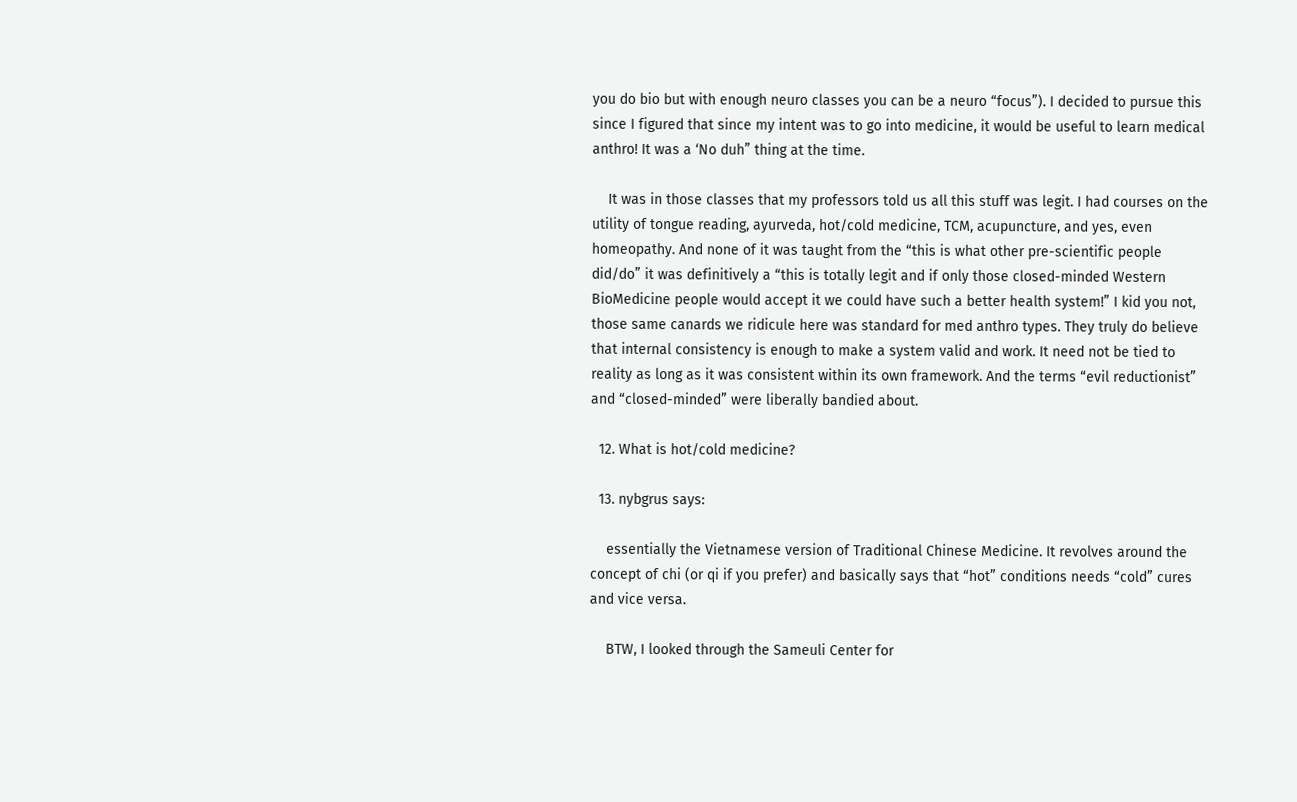you do bio but with enough neuro classes you can be a neuro “focus”). I decided to pursue this since I figured that since my intent was to go into medicine, it would be useful to learn medical anthro! It was a ‘No duh” thing at the time.

    It was in those classes that my professors told us all this stuff was legit. I had courses on the utility of tongue reading, ayurveda, hot/cold medicine, TCM, acupuncture, and yes, even homeopathy. And none of it was taught from the “this is what other pre-scientific people did/do” it was definitively a “this is totally legit and if only those closed-minded Western BioMedicine people would accept it we could have such a better health system!” I kid you not, those same canards we ridicule here was standard for med anthro types. They truly do believe that internal consistency is enough to make a system valid and work. It need not be tied to reality as long as it was consistent within its own framework. And the terms “evil reductionist” and “closed-minded” were liberally bandied about.

  12. What is hot/cold medicine?

  13. nybgrus says:

    essentially the Vietnamese version of Traditional Chinese Medicine. It revolves around the concept of chi (or qi if you prefer) and basically says that “hot” conditions needs “cold” cures and vice versa.

    BTW, I looked through the Sameuli Center for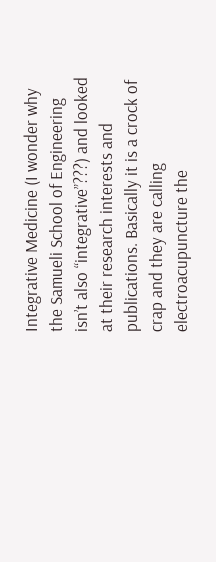Integrative Medicine (I wonder why the Samueli School of Engineering isn’t also “integrative”???) and looked at their research interests and publications. Basically it is a crock of crap and they are calling electroacupuncture the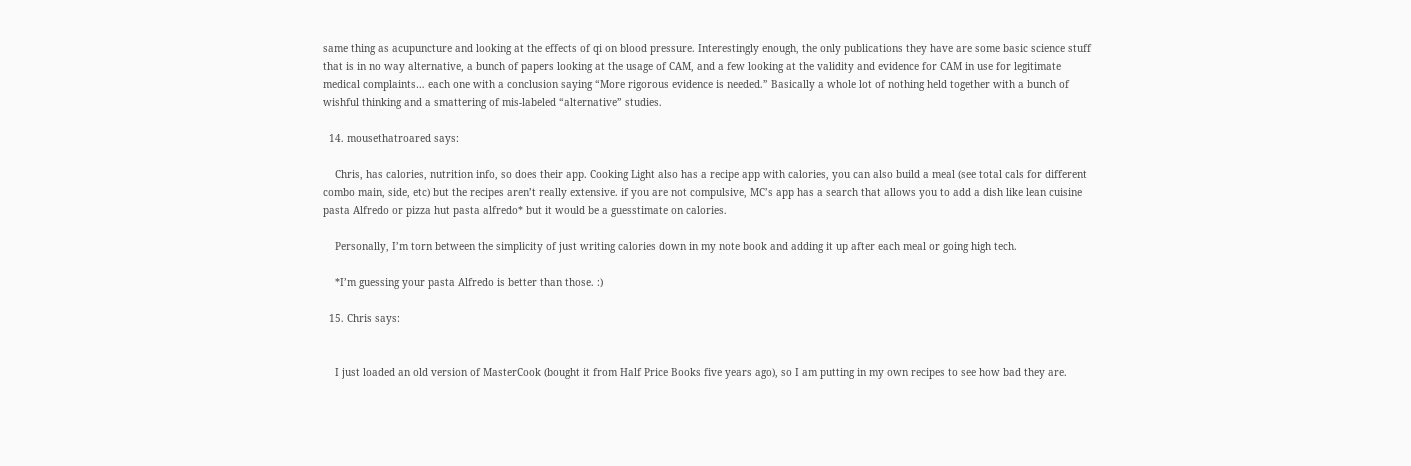same thing as acupuncture and looking at the effects of qi on blood pressure. Interestingly enough, the only publications they have are some basic science stuff that is in no way alternative, a bunch of papers looking at the usage of CAM, and a few looking at the validity and evidence for CAM in use for legitimate medical complaints… each one with a conclusion saying “More rigorous evidence is needed.” Basically a whole lot of nothing held together with a bunch of wishful thinking and a smattering of mis-labeled “alternative” studies.

  14. mousethatroared says:

    Chris, has calories, nutrition info, so does their app. Cooking Light also has a recipe app with calories, you can also build a meal (see total cals for different combo main, side, etc) but the recipes aren’t really extensive. if you are not compulsive, MC’s app has a search that allows you to add a dish like lean cuisine pasta Alfredo or pizza hut pasta alfredo* but it would be a guesstimate on calories.

    Personally, I’m torn between the simplicity of just writing calories down in my note book and adding it up after each meal or going high tech.

    *I’m guessing your pasta Alfredo is better than those. :)

  15. Chris says:


    I just loaded an old version of MasterCook (bought it from Half Price Books five years ago), so I am putting in my own recipes to see how bad they are.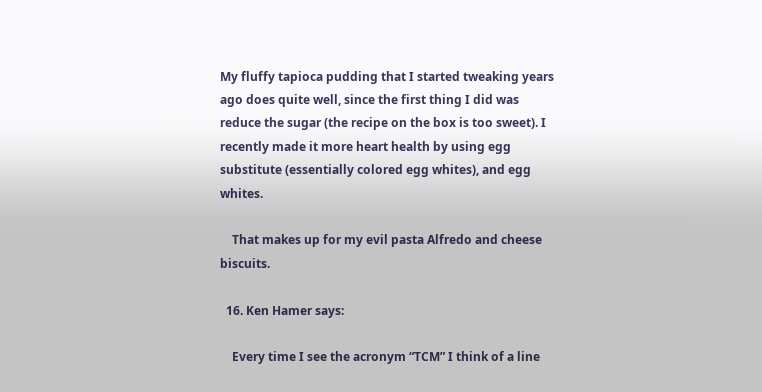My fluffy tapioca pudding that I started tweaking years ago does quite well, since the first thing I did was reduce the sugar (the recipe on the box is too sweet). I recently made it more heart health by using egg substitute (essentially colored egg whites), and egg whites.

    That makes up for my evil pasta Alfredo and cheese biscuits.

  16. Ken Hamer says:

    Every time I see the acronym “TCM” I think of a line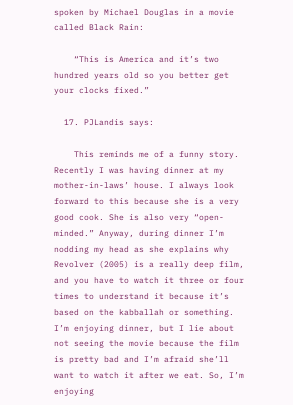spoken by Michael Douglas in a movie called Black Rain:

    “This is America and it’s two hundred years old so you better get your clocks fixed.”

  17. PJLandis says:

    This reminds me of a funny story. Recently I was having dinner at my mother-in-laws’ house. I always look forward to this because she is a very good cook. She is also very “open-minded.” Anyway, during dinner I’m nodding my head as she explains why Revolver (2005) is a really deep film, and you have to watch it three or four times to understand it because it’s based on the kabballah or something. I’m enjoying dinner, but I lie about not seeing the movie because the film is pretty bad and I’m afraid she’ll want to watch it after we eat. So, I’m enjoying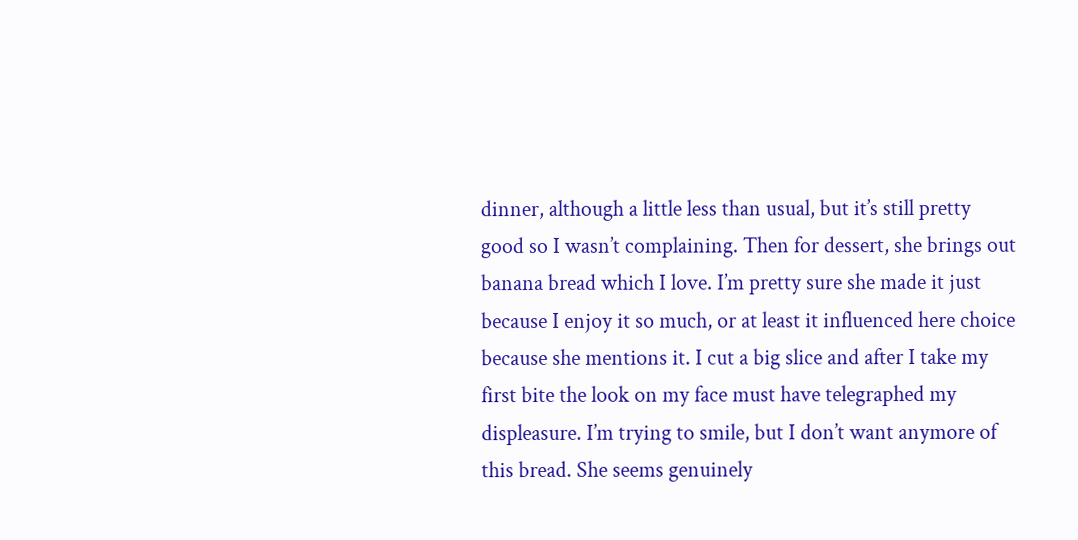dinner, although a little less than usual, but it’s still pretty good so I wasn’t complaining. Then for dessert, she brings out banana bread which I love. I’m pretty sure she made it just because I enjoy it so much, or at least it influenced here choice because she mentions it. I cut a big slice and after I take my first bite the look on my face must have telegraphed my displeasure. I’m trying to smile, but I don’t want anymore of this bread. She seems genuinely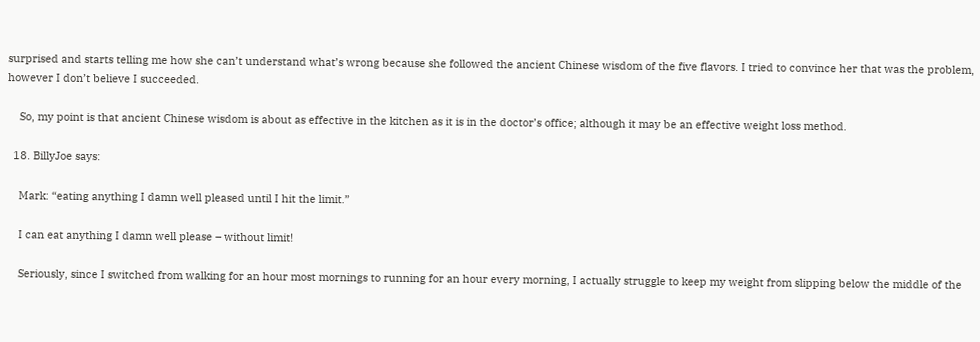surprised and starts telling me how she can’t understand what’s wrong because she followed the ancient Chinese wisdom of the five flavors. I tried to convince her that was the problem, however I don’t believe I succeeded.

    So, my point is that ancient Chinese wisdom is about as effective in the kitchen as it is in the doctor’s office; although it may be an effective weight loss method.

  18. BillyJoe says:

    Mark: “eating anything I damn well pleased until I hit the limit.”

    I can eat anything I damn well please – without limit!

    Seriously, since I switched from walking for an hour most mornings to running for an hour every morning, I actually struggle to keep my weight from slipping below the middle of the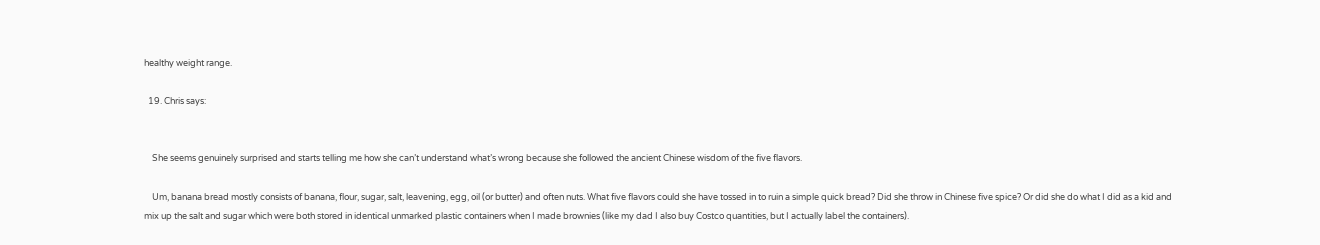healthy weight range.

  19. Chris says:


    She seems genuinely surprised and starts telling me how she can’t understand what’s wrong because she followed the ancient Chinese wisdom of the five flavors.

    Um, banana bread mostly consists of banana, flour, sugar, salt, leavening, egg, oil (or butter) and often nuts. What five flavors could she have tossed in to ruin a simple quick bread? Did she throw in Chinese five spice? Or did she do what I did as a kid and mix up the salt and sugar which were both stored in identical unmarked plastic containers when I made brownies (like my dad I also buy Costco quantities, but I actually label the containers).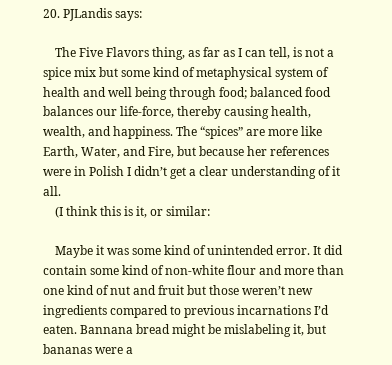20. PJLandis says:

    The Five Flavors thing, as far as I can tell, is not a spice mix but some kind of metaphysical system of health and well being through food; balanced food balances our life-force, thereby causing health, wealth, and happiness. The “spices” are more like Earth, Water, and Fire, but because her references were in Polish I didn’t get a clear understanding of it all.
    (I think this is it, or similar:

    Maybe it was some kind of unintended error. It did contain some kind of non-white flour and more than one kind of nut and fruit but those weren’t new ingredients compared to previous incarnations I’d eaten. Bannana bread might be mislabeling it, but bananas were a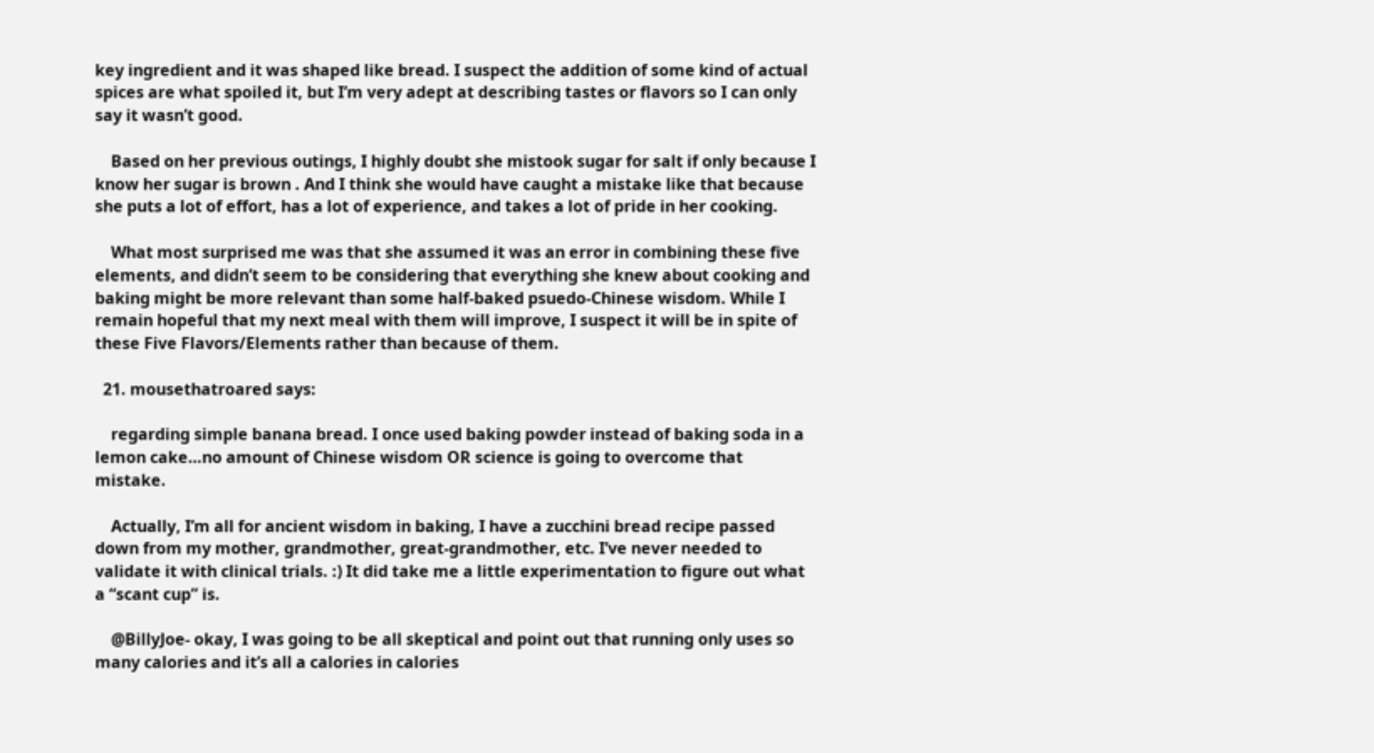key ingredient and it was shaped like bread. I suspect the addition of some kind of actual spices are what spoiled it, but I’m very adept at describing tastes or flavors so I can only say it wasn’t good.

    Based on her previous outings, I highly doubt she mistook sugar for salt if only because I know her sugar is brown . And I think she would have caught a mistake like that because she puts a lot of effort, has a lot of experience, and takes a lot of pride in her cooking.

    What most surprised me was that she assumed it was an error in combining these five elements, and didn’t seem to be considering that everything she knew about cooking and baking might be more relevant than some half-baked psuedo-Chinese wisdom. While I remain hopeful that my next meal with them will improve, I suspect it will be in spite of these Five Flavors/Elements rather than because of them.

  21. mousethatroared says:

    regarding simple banana bread. I once used baking powder instead of baking soda in a lemon cake…no amount of Chinese wisdom OR science is going to overcome that mistake.

    Actually, I’m all for ancient wisdom in baking, I have a zucchini bread recipe passed down from my mother, grandmother, great-grandmother, etc. I’ve never needed to validate it with clinical trials. :) It did take me a little experimentation to figure out what a “scant cup” is.

    @BillyJoe- okay, I was going to be all skeptical and point out that running only uses so many calories and it’s all a calories in calories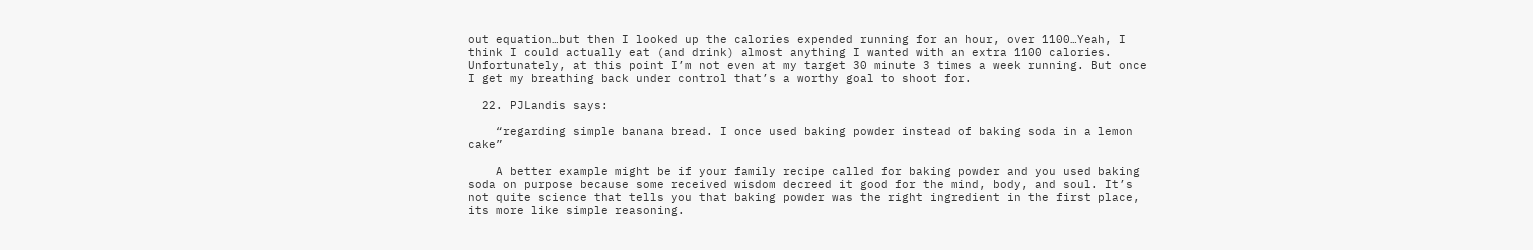out equation…but then I looked up the calories expended running for an hour, over 1100…Yeah, I think I could actually eat (and drink) almost anything I wanted with an extra 1100 calories. Unfortunately, at this point I’m not even at my target 30 minute 3 times a week running. But once I get my breathing back under control that’s a worthy goal to shoot for.

  22. PJLandis says:

    “regarding simple banana bread. I once used baking powder instead of baking soda in a lemon cake”

    A better example might be if your family recipe called for baking powder and you used baking soda on purpose because some received wisdom decreed it good for the mind, body, and soul. It’s not quite science that tells you that baking powder was the right ingredient in the first place, its more like simple reasoning.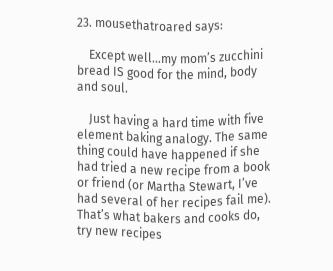23. mousethatroared says:

    Except well…my mom’s zucchini bread IS good for the mind, body and soul.

    Just having a hard time with five element baking analogy. The same thing could have happened if she had tried a new recipe from a book or friend (or Martha Stewart, I’ve had several of her recipes fail me). That’s what bakers and cooks do, try new recipes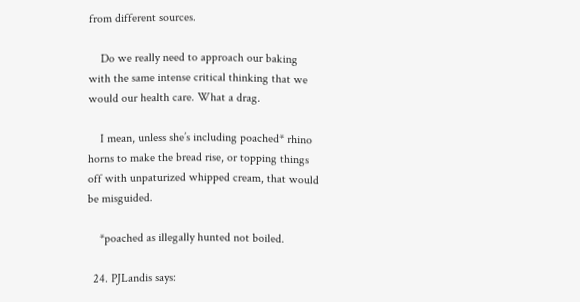from different sources.

    Do we really need to approach our baking with the same intense critical thinking that we would our health care. What a drag.

    I mean, unless she’s including poached* rhino horns to make the bread rise, or topping things off with unpaturized whipped cream, that would be misguided.

    *poached as illegally hunted not boiled.

  24. PJLandis says: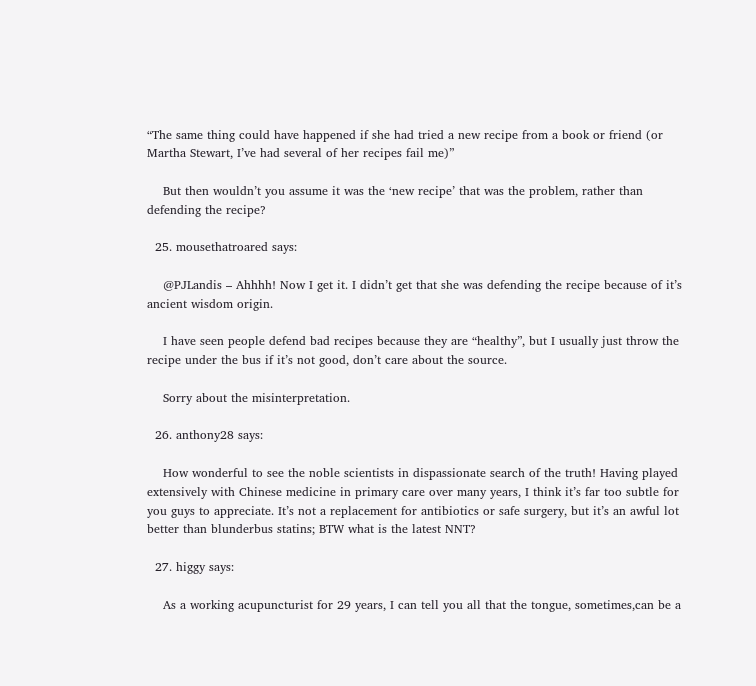“The same thing could have happened if she had tried a new recipe from a book or friend (or Martha Stewart, I’ve had several of her recipes fail me)”

    But then wouldn’t you assume it was the ‘new recipe’ that was the problem, rather than defending the recipe?

  25. mousethatroared says:

    @PJLandis – Ahhhh! Now I get it. I didn’t get that she was defending the recipe because of it’s ancient wisdom origin.

    I have seen people defend bad recipes because they are “healthy”, but I usually just throw the recipe under the bus if it’s not good, don’t care about the source.

    Sorry about the misinterpretation.

  26. anthony28 says:

    How wonderful to see the noble scientists in dispassionate search of the truth! Having played extensively with Chinese medicine in primary care over many years, I think it’s far too subtle for you guys to appreciate. It’s not a replacement for antibiotics or safe surgery, but it’s an awful lot better than blunderbus statins; BTW what is the latest NNT?

  27. higgy says:

    As a working acupuncturist for 29 years, I can tell you all that the tongue, sometimes,can be a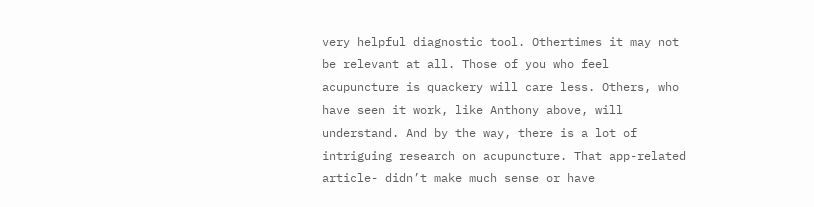very helpful diagnostic tool. Othertimes it may not be relevant at all. Those of you who feel acupuncture is quackery will care less. Others, who have seen it work, like Anthony above, will understand. And by the way, there is a lot of intriguing research on acupuncture. That app-related article- didn’t make much sense or have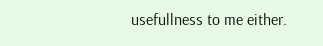usefullness to me either.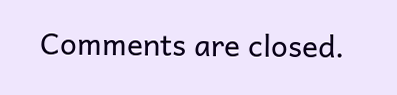Comments are closed.